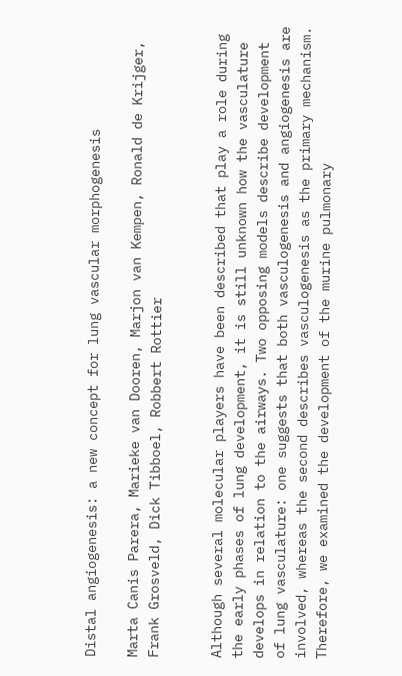Distal angiogenesis: a new concept for lung vascular morphogenesis

Marta Canis Parera, Marieke van Dooren, Marjon van Kempen, Ronald de Krijger, Frank Grosveld, Dick Tibboel, Robbert Rottier


Although several molecular players have been described that play a role during the early phases of lung development, it is still unknown how the vasculature develops in relation to the airways. Two opposing models describe development of lung vasculature: one suggests that both vasculogenesis and angiogenesis are involved, whereas the second describes vasculogenesis as the primary mechanism. Therefore, we examined the development of the murine pulmonary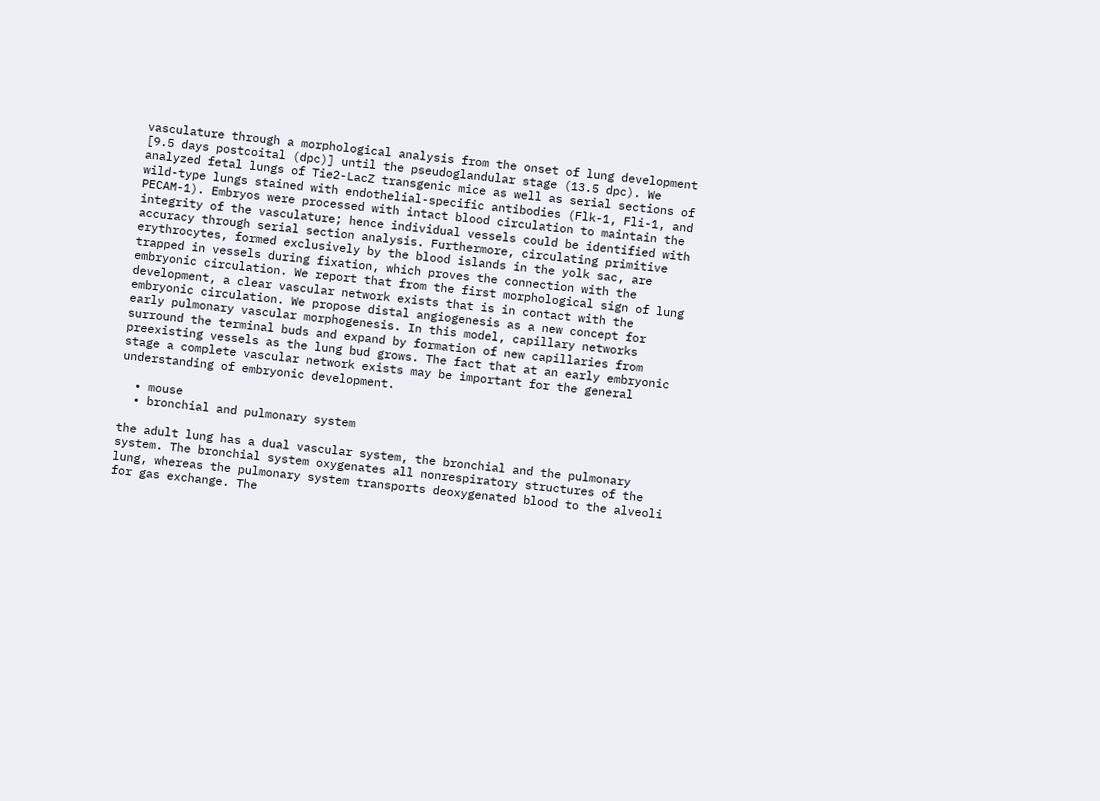vasculature through a morphological analysis from the onset of lung development [9.5 days postcoital (dpc)] until the pseudoglandular stage (13.5 dpc). We analyzed fetal lungs of Tie2-LacZ transgenic mice as well as serial sections of wild-type lungs stained with endothelial-specific antibodies (Flk-1, Fli-1, and PECAM-1). Embryos were processed with intact blood circulation to maintain the integrity of the vasculature; hence individual vessels could be identified with accuracy through serial section analysis. Furthermore, circulating primitive erythrocytes, formed exclusively by the blood islands in the yolk sac, are trapped in vessels during fixation, which proves the connection with the embryonic circulation. We report that from the first morphological sign of lung development, a clear vascular network exists that is in contact with the embryonic circulation. We propose distal angiogenesis as a new concept for early pulmonary vascular morphogenesis. In this model, capillary networks surround the terminal buds and expand by formation of new capillaries from preexisting vessels as the lung bud grows. The fact that at an early embryonic stage a complete vascular network exists may be important for the general understanding of embryonic development.

  • mouse
  • bronchial and pulmonary system

the adult lung has a dual vascular system, the bronchial and the pulmonary system. The bronchial system oxygenates all nonrespiratory structures of the lung, whereas the pulmonary system transports deoxygenated blood to the alveoli for gas exchange. The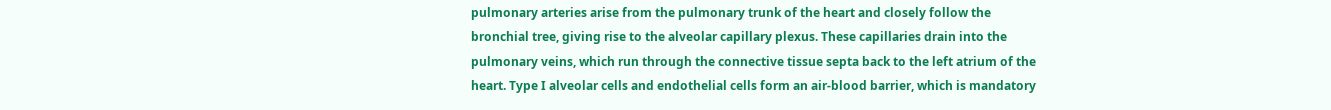pulmonary arteries arise from the pulmonary trunk of the heart and closely follow the bronchial tree, giving rise to the alveolar capillary plexus. These capillaries drain into the pulmonary veins, which run through the connective tissue septa back to the left atrium of the heart. Type I alveolar cells and endothelial cells form an air-blood barrier, which is mandatory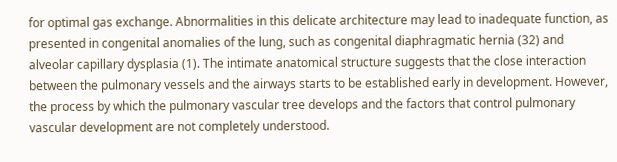for optimal gas exchange. Abnormalities in this delicate architecture may lead to inadequate function, as presented in congenital anomalies of the lung, such as congenital diaphragmatic hernia (32) and alveolar capillary dysplasia (1). The intimate anatomical structure suggests that the close interaction between the pulmonary vessels and the airways starts to be established early in development. However, the process by which the pulmonary vascular tree develops and the factors that control pulmonary vascular development are not completely understood.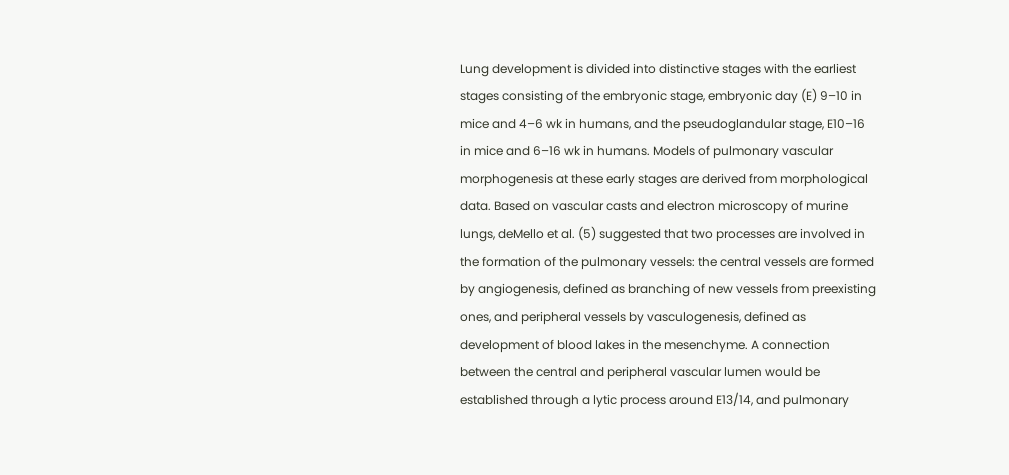Lung development is divided into distinctive stages with the earliest stages consisting of the embryonic stage, embryonic day (E) 9–10 in mice and 4–6 wk in humans, and the pseudoglandular stage, E10–16 in mice and 6–16 wk in humans. Models of pulmonary vascular morphogenesis at these early stages are derived from morphological data. Based on vascular casts and electron microscopy of murine lungs, deMello et al. (5) suggested that two processes are involved in the formation of the pulmonary vessels: the central vessels are formed by angiogenesis, defined as branching of new vessels from preexisting ones, and peripheral vessels by vasculogenesis, defined as development of blood lakes in the mesenchyme. A connection between the central and peripheral vascular lumen would be established through a lytic process around E13/14, and pulmonary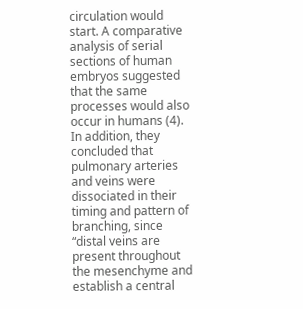circulation would start. A comparative analysis of serial sections of human embryos suggested that the same processes would also occur in humans (4). In addition, they concluded that pulmonary arteries and veins were dissociated in their timing and pattern of branching, since “distal veins are present throughout the mesenchyme and establish a central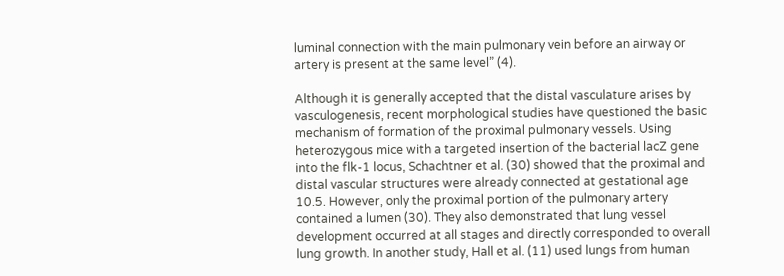luminal connection with the main pulmonary vein before an airway or artery is present at the same level” (4).

Although it is generally accepted that the distal vasculature arises by vasculogenesis, recent morphological studies have questioned the basic mechanism of formation of the proximal pulmonary vessels. Using heterozygous mice with a targeted insertion of the bacterial lacZ gene into the flk-1 locus, Schachtner et al. (30) showed that the proximal and distal vascular structures were already connected at gestational age 10.5. However, only the proximal portion of the pulmonary artery contained a lumen (30). They also demonstrated that lung vessel development occurred at all stages and directly corresponded to overall lung growth. In another study, Hall et al. (11) used lungs from human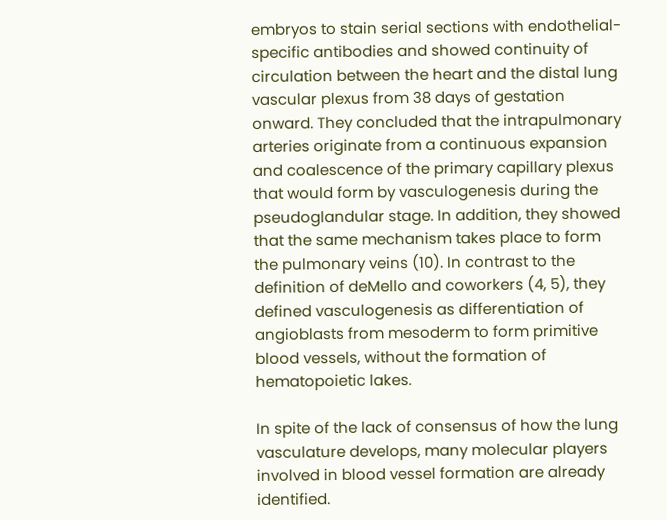embryos to stain serial sections with endothelial-specific antibodies and showed continuity of circulation between the heart and the distal lung vascular plexus from 38 days of gestation onward. They concluded that the intrapulmonary arteries originate from a continuous expansion and coalescence of the primary capillary plexus that would form by vasculogenesis during the pseudoglandular stage. In addition, they showed that the same mechanism takes place to form the pulmonary veins (10). In contrast to the definition of deMello and coworkers (4, 5), they defined vasculogenesis as differentiation of angioblasts from mesoderm to form primitive blood vessels, without the formation of hematopoietic lakes.

In spite of the lack of consensus of how the lung vasculature develops, many molecular players involved in blood vessel formation are already identified.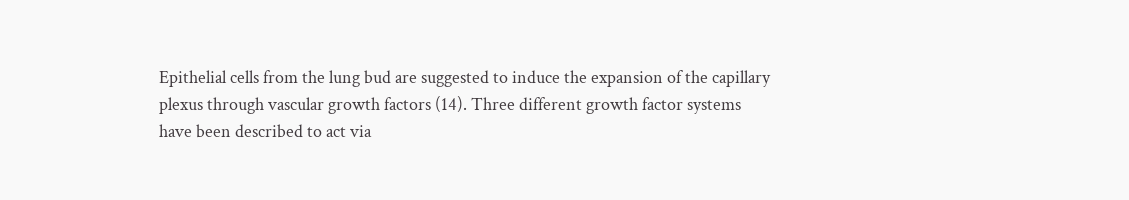Epithelial cells from the lung bud are suggested to induce the expansion of the capillary plexus through vascular growth factors (14). Three different growth factor systems have been described to act via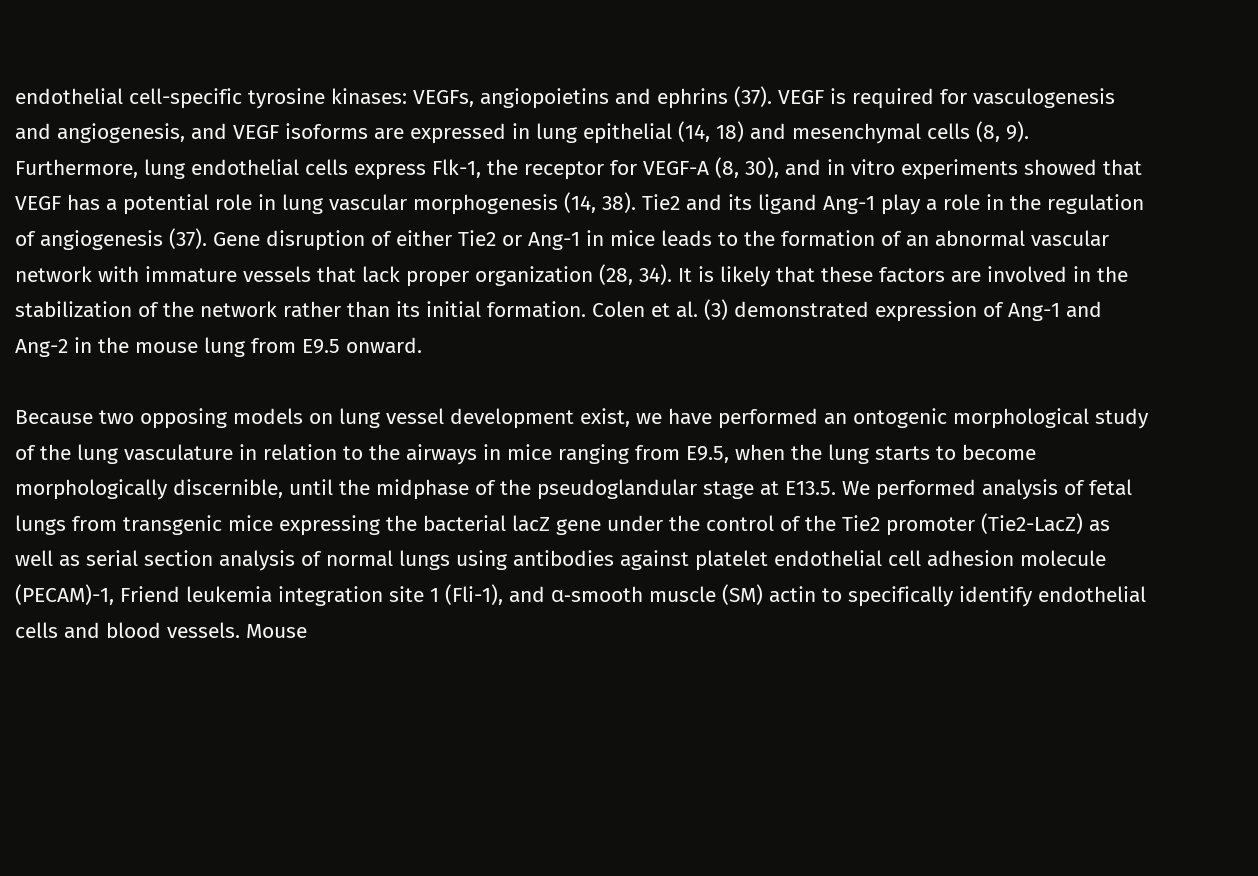endothelial cell-specific tyrosine kinases: VEGFs, angiopoietins and ephrins (37). VEGF is required for vasculogenesis and angiogenesis, and VEGF isoforms are expressed in lung epithelial (14, 18) and mesenchymal cells (8, 9). Furthermore, lung endothelial cells express Flk-1, the receptor for VEGF-A (8, 30), and in vitro experiments showed that VEGF has a potential role in lung vascular morphogenesis (14, 38). Tie2 and its ligand Ang-1 play a role in the regulation of angiogenesis (37). Gene disruption of either Tie2 or Ang-1 in mice leads to the formation of an abnormal vascular network with immature vessels that lack proper organization (28, 34). It is likely that these factors are involved in the stabilization of the network rather than its initial formation. Colen et al. (3) demonstrated expression of Ang-1 and Ang-2 in the mouse lung from E9.5 onward.

Because two opposing models on lung vessel development exist, we have performed an ontogenic morphological study of the lung vasculature in relation to the airways in mice ranging from E9.5, when the lung starts to become morphologically discernible, until the midphase of the pseudoglandular stage at E13.5. We performed analysis of fetal lungs from transgenic mice expressing the bacterial lacZ gene under the control of the Tie2 promoter (Tie2-LacZ) as well as serial section analysis of normal lungs using antibodies against platelet endothelial cell adhesion molecule (PECAM)-1, Friend leukemia integration site 1 (Fli-1), and α-smooth muscle (SM) actin to specifically identify endothelial cells and blood vessels. Mouse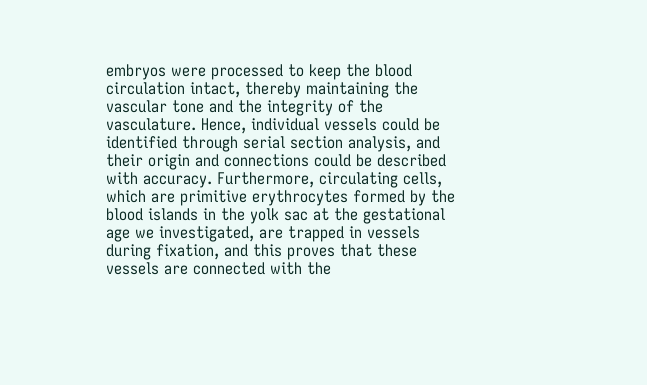embryos were processed to keep the blood circulation intact, thereby maintaining the vascular tone and the integrity of the vasculature. Hence, individual vessels could be identified through serial section analysis, and their origin and connections could be described with accuracy. Furthermore, circulating cells, which are primitive erythrocytes formed by the blood islands in the yolk sac at the gestational age we investigated, are trapped in vessels during fixation, and this proves that these vessels are connected with the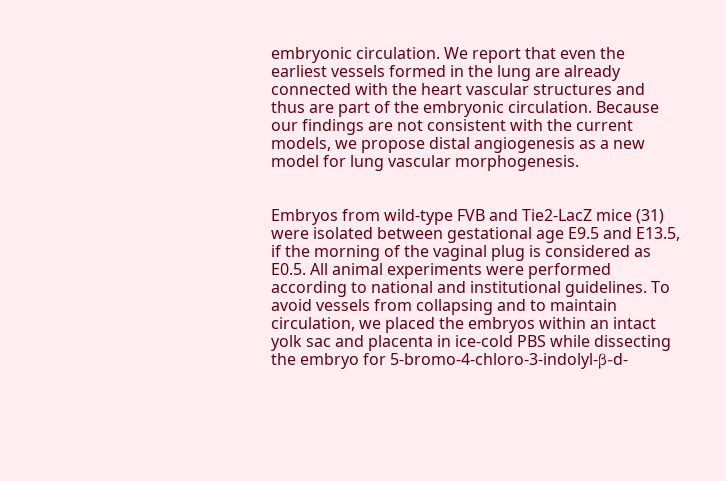embryonic circulation. We report that even the earliest vessels formed in the lung are already connected with the heart vascular structures and thus are part of the embryonic circulation. Because our findings are not consistent with the current models, we propose distal angiogenesis as a new model for lung vascular morphogenesis.


Embryos from wild-type FVB and Tie2-LacZ mice (31) were isolated between gestational age E9.5 and E13.5, if the morning of the vaginal plug is considered as E0.5. All animal experiments were performed according to national and institutional guidelines. To avoid vessels from collapsing and to maintain circulation, we placed the embryos within an intact yolk sac and placenta in ice-cold PBS while dissecting the embryo for 5-bromo-4-chloro-3-indolyl-β-d-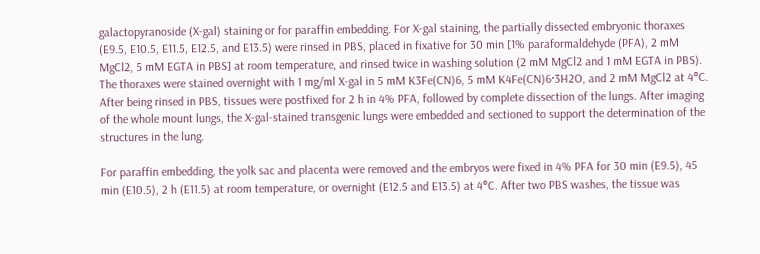galactopyranoside (X-gal) staining or for paraffin embedding. For X-gal staining, the partially dissected embryonic thoraxes (E9.5, E10.5, E11.5, E12.5, and E13.5) were rinsed in PBS, placed in fixative for 30 min [1% paraformaldehyde (PFA), 2 mM MgCl2, 5 mM EGTA in PBS] at room temperature, and rinsed twice in washing solution (2 mM MgCl2 and 1 mM EGTA in PBS). The thoraxes were stained overnight with 1 mg/ml X-gal in 5 mM K3Fe(CN)6, 5 mM K4Fe(CN)6·3H2O, and 2 mM MgCl2 at 4°C. After being rinsed in PBS, tissues were postfixed for 2 h in 4% PFA, followed by complete dissection of the lungs. After imaging of the whole mount lungs, the X-gal-stained transgenic lungs were embedded and sectioned to support the determination of the structures in the lung.

For paraffin embedding, the yolk sac and placenta were removed and the embryos were fixed in 4% PFA for 30 min (E9.5), 45 min (E10.5), 2 h (E11.5) at room temperature, or overnight (E12.5 and E13.5) at 4°C. After two PBS washes, the tissue was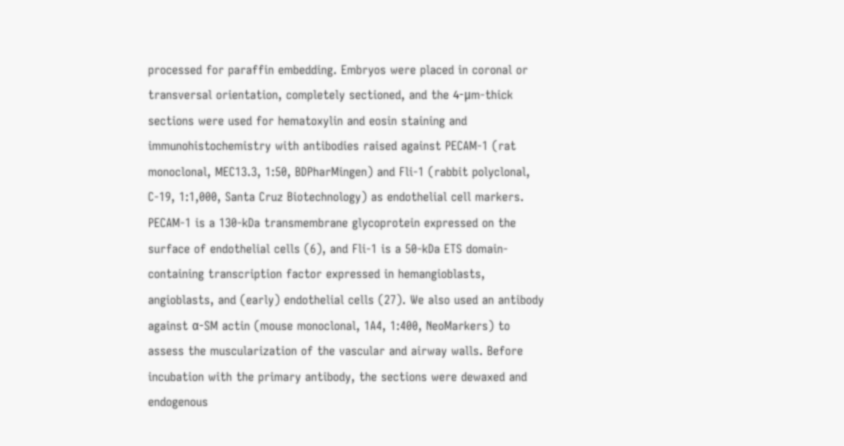processed for paraffin embedding. Embryos were placed in coronal or transversal orientation, completely sectioned, and the 4-μm-thick sections were used for hematoxylin and eosin staining and immunohistochemistry with antibodies raised against PECAM-1 (rat monoclonal, MEC13.3, 1:50, BDPharMingen) and Fli-1 (rabbit polyclonal, C-19, 1:1,000, Santa Cruz Biotechnology) as endothelial cell markers. PECAM-1 is a 130-kDa transmembrane glycoprotein expressed on the surface of endothelial cells (6), and Fli-1 is a 50-kDa ETS domain-containing transcription factor expressed in hemangioblasts, angioblasts, and (early) endothelial cells (27). We also used an antibody against α-SM actin (mouse monoclonal, 1A4, 1:400, NeoMarkers) to assess the muscularization of the vascular and airway walls. Before incubation with the primary antibody, the sections were dewaxed and endogenous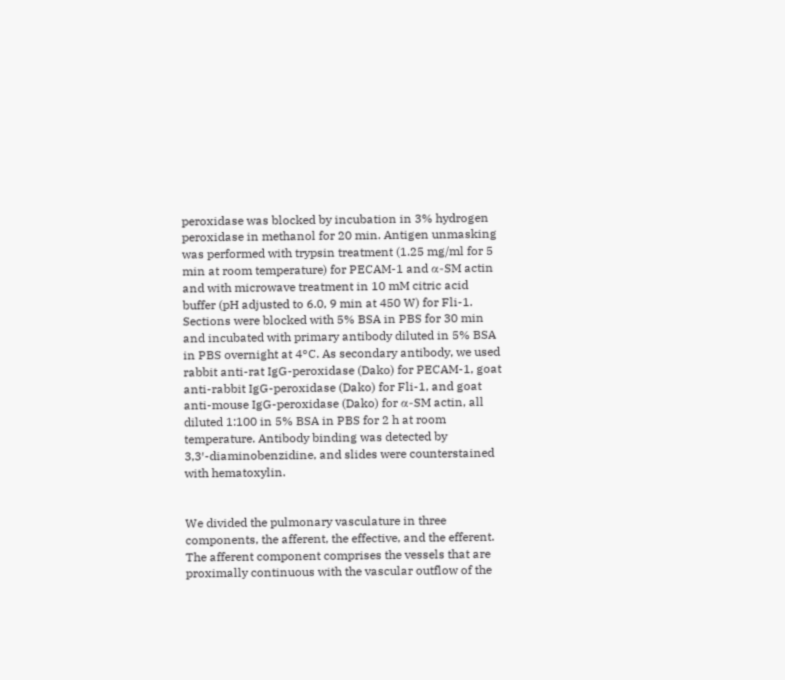peroxidase was blocked by incubation in 3% hydrogen peroxidase in methanol for 20 min. Antigen unmasking was performed with trypsin treatment (1.25 mg/ml for 5 min at room temperature) for PECAM-1 and α-SM actin and with microwave treatment in 10 mM citric acid buffer (pH adjusted to 6.0, 9 min at 450 W) for Fli-1. Sections were blocked with 5% BSA in PBS for 30 min and incubated with primary antibody diluted in 5% BSA in PBS overnight at 4°C. As secondary antibody, we used rabbit anti-rat IgG-peroxidase (Dako) for PECAM-1, goat anti-rabbit IgG-peroxidase (Dako) for Fli-1, and goat anti-mouse IgG-peroxidase (Dako) for α-SM actin, all diluted 1:100 in 5% BSA in PBS for 2 h at room temperature. Antibody binding was detected by 3,3′-diaminobenzidine, and slides were counterstained with hematoxylin.


We divided the pulmonary vasculature in three components, the afferent, the effective, and the efferent. The afferent component comprises the vessels that are proximally continuous with the vascular outflow of the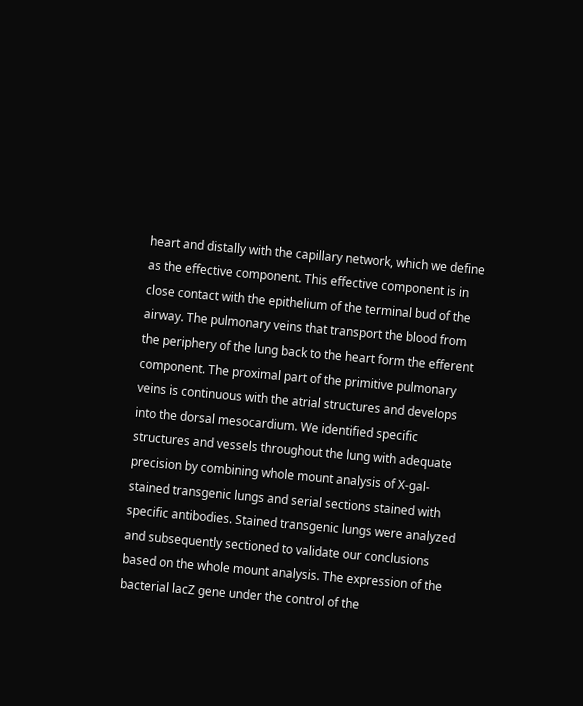heart and distally with the capillary network, which we define as the effective component. This effective component is in close contact with the epithelium of the terminal bud of the airway. The pulmonary veins that transport the blood from the periphery of the lung back to the heart form the efferent component. The proximal part of the primitive pulmonary veins is continuous with the atrial structures and develops into the dorsal mesocardium. We identified specific structures and vessels throughout the lung with adequate precision by combining whole mount analysis of X-gal-stained transgenic lungs and serial sections stained with specific antibodies. Stained transgenic lungs were analyzed and subsequently sectioned to validate our conclusions based on the whole mount analysis. The expression of the bacterial lacZ gene under the control of the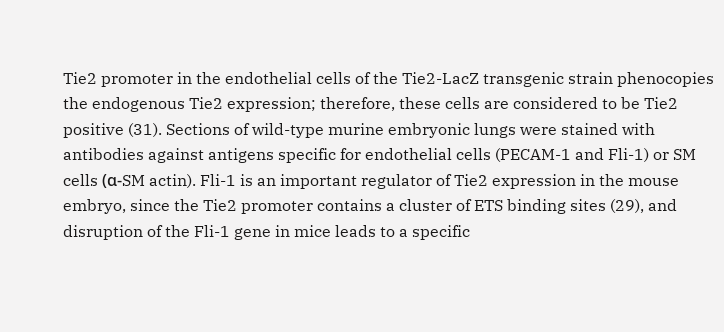Tie2 promoter in the endothelial cells of the Tie2-LacZ transgenic strain phenocopies the endogenous Tie2 expression; therefore, these cells are considered to be Tie2 positive (31). Sections of wild-type murine embryonic lungs were stained with antibodies against antigens specific for endothelial cells (PECAM-1 and Fli-1) or SM cells (α-SM actin). Fli-1 is an important regulator of Tie2 expression in the mouse embryo, since the Tie2 promoter contains a cluster of ETS binding sites (29), and disruption of the Fli-1 gene in mice leads to a specific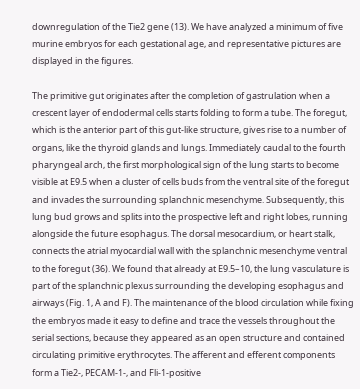downregulation of the Tie2 gene (13). We have analyzed a minimum of five murine embryos for each gestational age, and representative pictures are displayed in the figures.

The primitive gut originates after the completion of gastrulation when a crescent layer of endodermal cells starts folding to form a tube. The foregut, which is the anterior part of this gut-like structure, gives rise to a number of organs, like the thyroid glands and lungs. Immediately caudal to the fourth pharyngeal arch, the first morphological sign of the lung starts to become visible at E9.5 when a cluster of cells buds from the ventral site of the foregut and invades the surrounding splanchnic mesenchyme. Subsequently, this lung bud grows and splits into the prospective left and right lobes, running alongside the future esophagus. The dorsal mesocardium, or heart stalk, connects the atrial myocardial wall with the splanchnic mesenchyme ventral to the foregut (36). We found that already at E9.5–10, the lung vasculature is part of the splanchnic plexus surrounding the developing esophagus and airways (Fig. 1, A and F). The maintenance of the blood circulation while fixing the embryos made it easy to define and trace the vessels throughout the serial sections, because they appeared as an open structure and contained circulating primitive erythrocytes. The afferent and efferent components form a Tie2-, PECAM-1-, and Fli-1-positive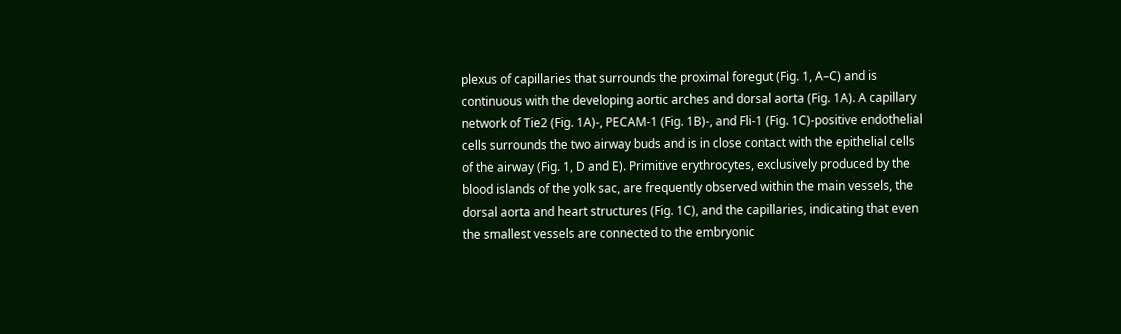plexus of capillaries that surrounds the proximal foregut (Fig. 1, A–C) and is continuous with the developing aortic arches and dorsal aorta (Fig. 1A). A capillary network of Tie2 (Fig. 1A)-, PECAM-1 (Fig. 1B)-, and Fli-1 (Fig. 1C)-positive endothelial cells surrounds the two airway buds and is in close contact with the epithelial cells of the airway (Fig. 1, D and E). Primitive erythrocytes, exclusively produced by the blood islands of the yolk sac, are frequently observed within the main vessels, the dorsal aorta and heart structures (Fig. 1C), and the capillaries, indicating that even the smallest vessels are connected to the embryonic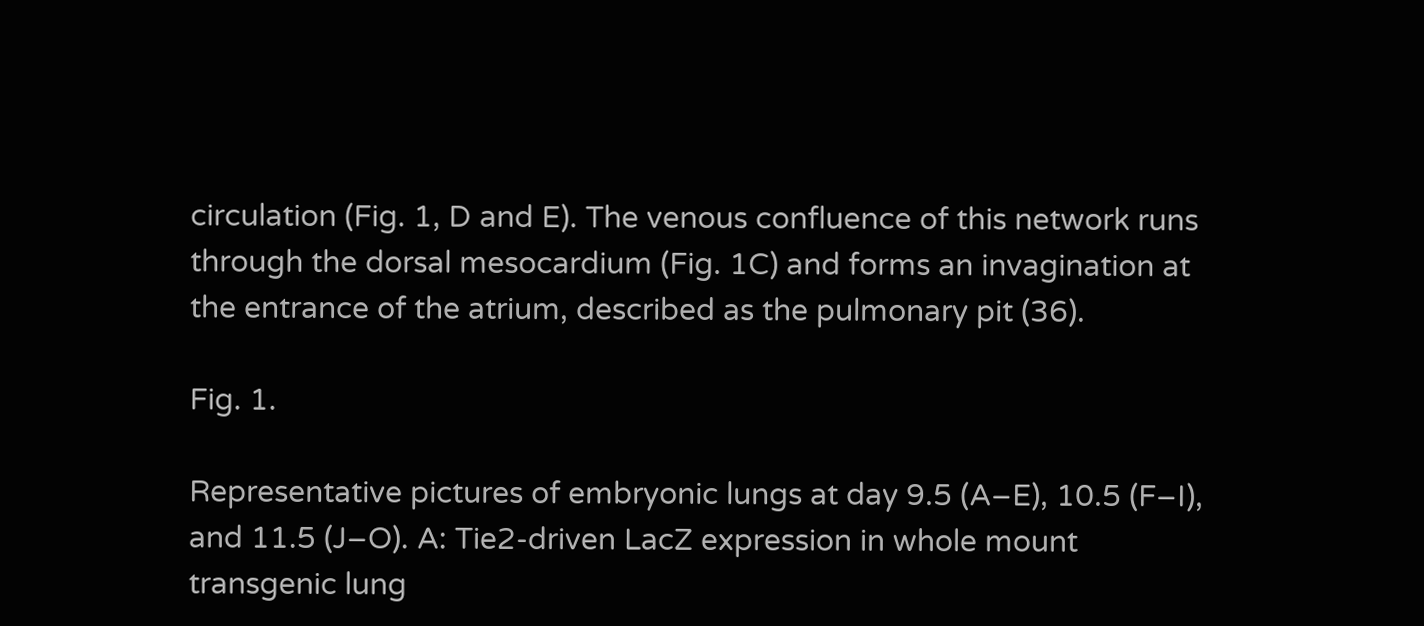circulation (Fig. 1, D and E). The venous confluence of this network runs through the dorsal mesocardium (Fig. 1C) and forms an invagination at the entrance of the atrium, described as the pulmonary pit (36).

Fig. 1.

Representative pictures of embryonic lungs at day 9.5 (A–E), 10.5 (F–I), and 11.5 (J–O). A: Tie2-driven LacZ expression in whole mount transgenic lung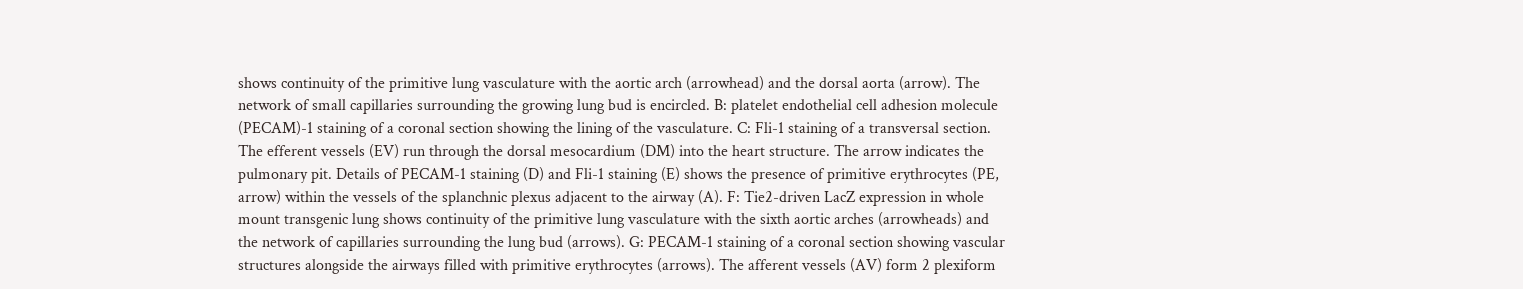shows continuity of the primitive lung vasculature with the aortic arch (arrowhead) and the dorsal aorta (arrow). The network of small capillaries surrounding the growing lung bud is encircled. B: platelet endothelial cell adhesion molecule (PECAM)-1 staining of a coronal section showing the lining of the vasculature. C: Fli-1 staining of a transversal section. The efferent vessels (EV) run through the dorsal mesocardium (DM) into the heart structure. The arrow indicates the pulmonary pit. Details of PECAM-1 staining (D) and Fli-1 staining (E) shows the presence of primitive erythrocytes (PE, arrow) within the vessels of the splanchnic plexus adjacent to the airway (A). F: Tie2-driven LacZ expression in whole mount transgenic lung shows continuity of the primitive lung vasculature with the sixth aortic arches (arrowheads) and the network of capillaries surrounding the lung bud (arrows). G: PECAM-1 staining of a coronal section showing vascular structures alongside the airways filled with primitive erythrocytes (arrows). The afferent vessels (AV) form 2 plexiform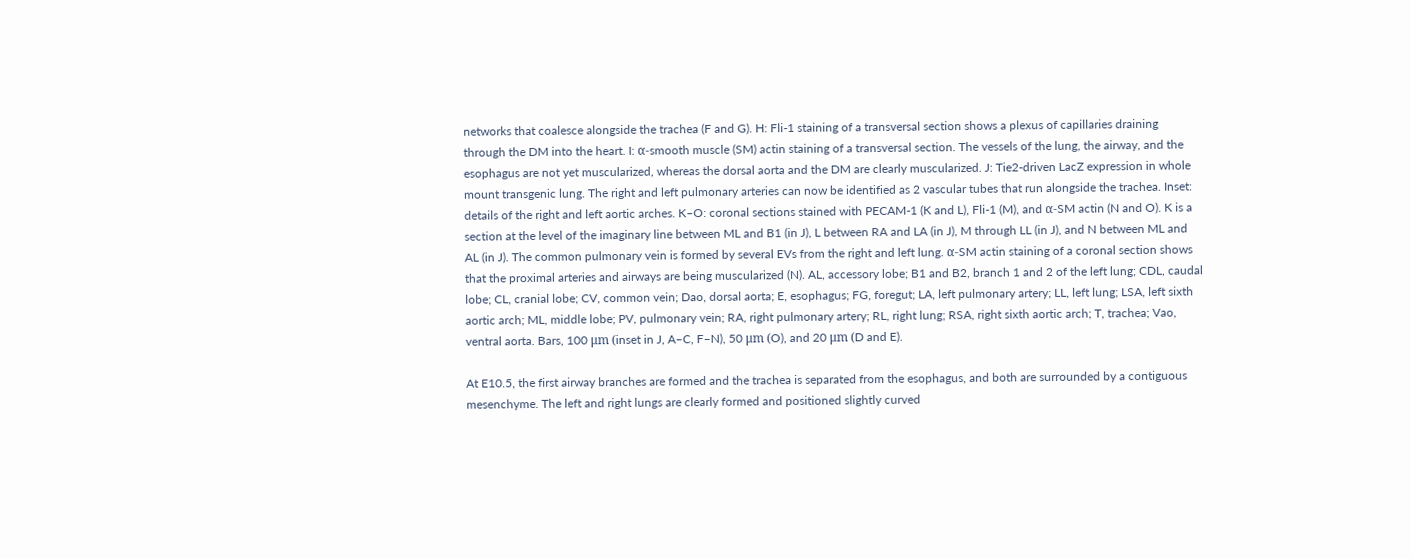networks that coalesce alongside the trachea (F and G). H: Fli-1 staining of a transversal section shows a plexus of capillaries draining through the DM into the heart. I: α-smooth muscle (SM) actin staining of a transversal section. The vessels of the lung, the airway, and the esophagus are not yet muscularized, whereas the dorsal aorta and the DM are clearly muscularized. J: Tie2-driven LacZ expression in whole mount transgenic lung. The right and left pulmonary arteries can now be identified as 2 vascular tubes that run alongside the trachea. Inset: details of the right and left aortic arches. K–O: coronal sections stained with PECAM-1 (K and L), Fli-1 (M), and α-SM actin (N and O). K is a section at the level of the imaginary line between ML and B1 (in J), L between RA and LA (in J), M through LL (in J), and N between ML and AL (in J). The common pulmonary vein is formed by several EVs from the right and left lung. α-SM actin staining of a coronal section shows that the proximal arteries and airways are being muscularized (N). AL, accessory lobe; B1 and B2, branch 1 and 2 of the left lung; CDL, caudal lobe; CL, cranial lobe; CV, common vein; Dao, dorsal aorta; E, esophagus; FG, foregut; LA, left pulmonary artery; LL, left lung; LSA, left sixth aortic arch; ML, middle lobe; PV, pulmonary vein; RA, right pulmonary artery; RL, right lung; RSA, right sixth aortic arch; T, trachea; Vao, ventral aorta. Bars, 100 μm (inset in J, A–C, F–N), 50 μm (O), and 20 μm (D and E).

At E10.5, the first airway branches are formed and the trachea is separated from the esophagus, and both are surrounded by a contiguous mesenchyme. The left and right lungs are clearly formed and positioned slightly curved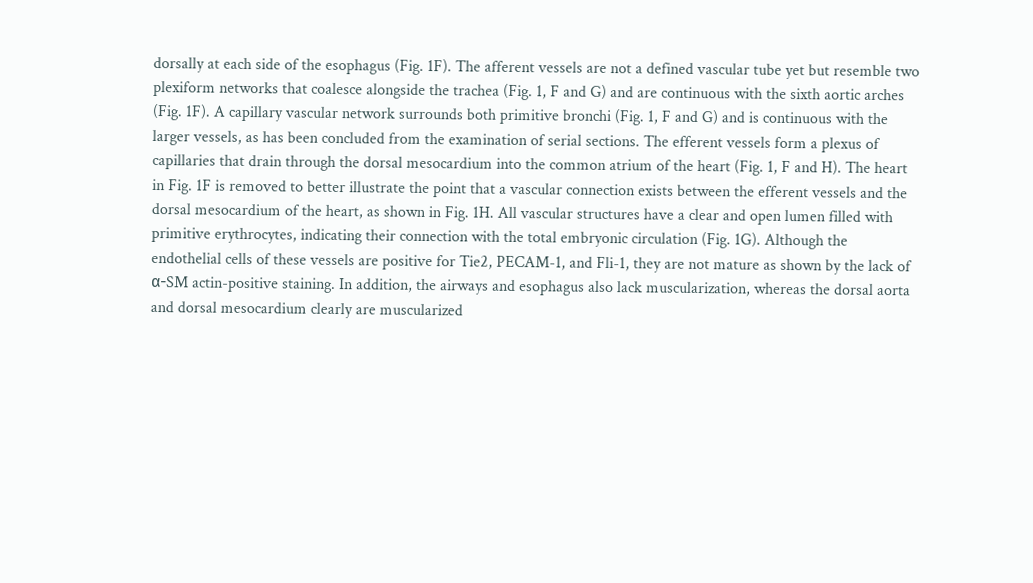dorsally at each side of the esophagus (Fig. 1F). The afferent vessels are not a defined vascular tube yet but resemble two plexiform networks that coalesce alongside the trachea (Fig. 1, F and G) and are continuous with the sixth aortic arches (Fig. 1F). A capillary vascular network surrounds both primitive bronchi (Fig. 1, F and G) and is continuous with the larger vessels, as has been concluded from the examination of serial sections. The efferent vessels form a plexus of capillaries that drain through the dorsal mesocardium into the common atrium of the heart (Fig. 1, F and H). The heart in Fig. 1F is removed to better illustrate the point that a vascular connection exists between the efferent vessels and the dorsal mesocardium of the heart, as shown in Fig. 1H. All vascular structures have a clear and open lumen filled with primitive erythrocytes, indicating their connection with the total embryonic circulation (Fig. 1G). Although the endothelial cells of these vessels are positive for Tie2, PECAM-1, and Fli-1, they are not mature as shown by the lack of α-SM actin-positive staining. In addition, the airways and esophagus also lack muscularization, whereas the dorsal aorta and dorsal mesocardium clearly are muscularized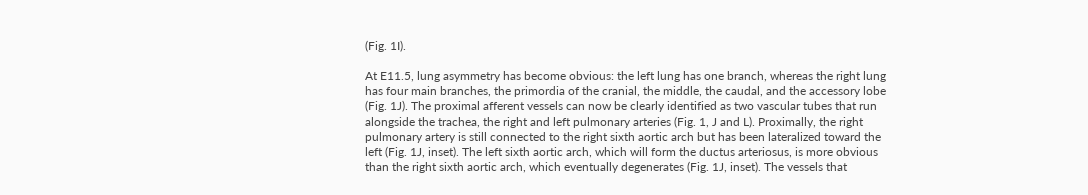(Fig. 1I).

At E11.5, lung asymmetry has become obvious: the left lung has one branch, whereas the right lung has four main branches, the primordia of the cranial, the middle, the caudal, and the accessory lobe (Fig. 1J). The proximal afferent vessels can now be clearly identified as two vascular tubes that run alongside the trachea, the right and left pulmonary arteries (Fig. 1, J and L). Proximally, the right pulmonary artery is still connected to the right sixth aortic arch but has been lateralized toward the left (Fig. 1J, inset). The left sixth aortic arch, which will form the ductus arteriosus, is more obvious than the right sixth aortic arch, which eventually degenerates (Fig. 1J, inset). The vessels that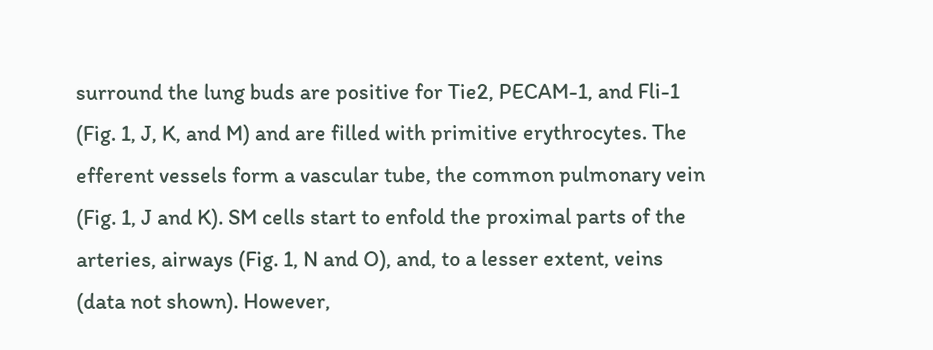surround the lung buds are positive for Tie2, PECAM-1, and Fli-1 (Fig. 1, J, K, and M) and are filled with primitive erythrocytes. The efferent vessels form a vascular tube, the common pulmonary vein (Fig. 1, J and K). SM cells start to enfold the proximal parts of the arteries, airways (Fig. 1, N and O), and, to a lesser extent, veins (data not shown). However,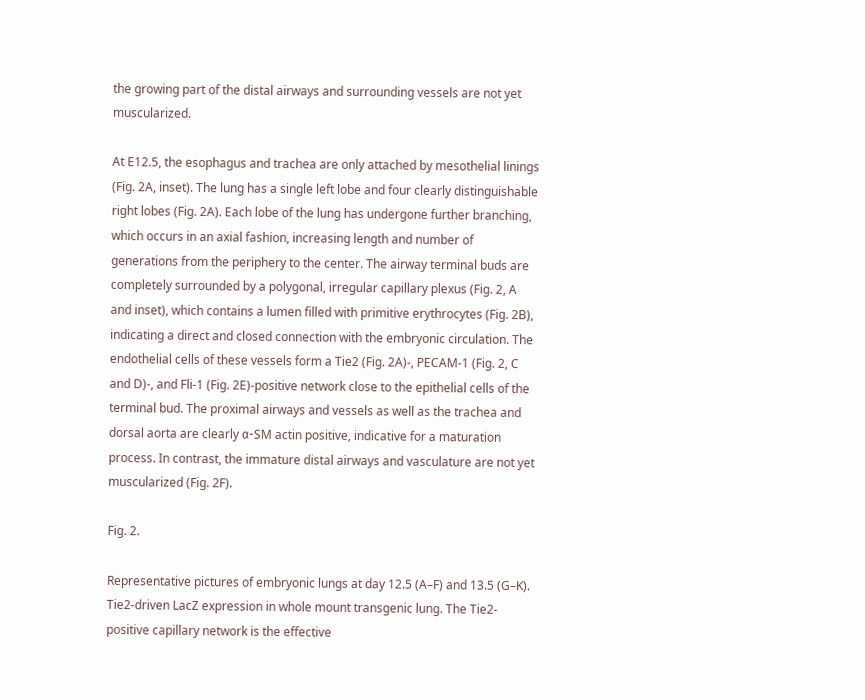the growing part of the distal airways and surrounding vessels are not yet muscularized.

At E12.5, the esophagus and trachea are only attached by mesothelial linings (Fig. 2A, inset). The lung has a single left lobe and four clearly distinguishable right lobes (Fig. 2A). Each lobe of the lung has undergone further branching, which occurs in an axial fashion, increasing length and number of generations from the periphery to the center. The airway terminal buds are completely surrounded by a polygonal, irregular capillary plexus (Fig. 2, A and inset), which contains a lumen filled with primitive erythrocytes (Fig. 2B), indicating a direct and closed connection with the embryonic circulation. The endothelial cells of these vessels form a Tie2 (Fig. 2A)-, PECAM-1 (Fig. 2, C and D)-, and Fli-1 (Fig. 2E)-positive network close to the epithelial cells of the terminal bud. The proximal airways and vessels as well as the trachea and dorsal aorta are clearly α-SM actin positive, indicative for a maturation process. In contrast, the immature distal airways and vasculature are not yet muscularized (Fig. 2F).

Fig. 2.

Representative pictures of embryonic lungs at day 12.5 (A–F) and 13.5 (G–K). Tie2-driven LacZ expression in whole mount transgenic lung. The Tie2-positive capillary network is the effective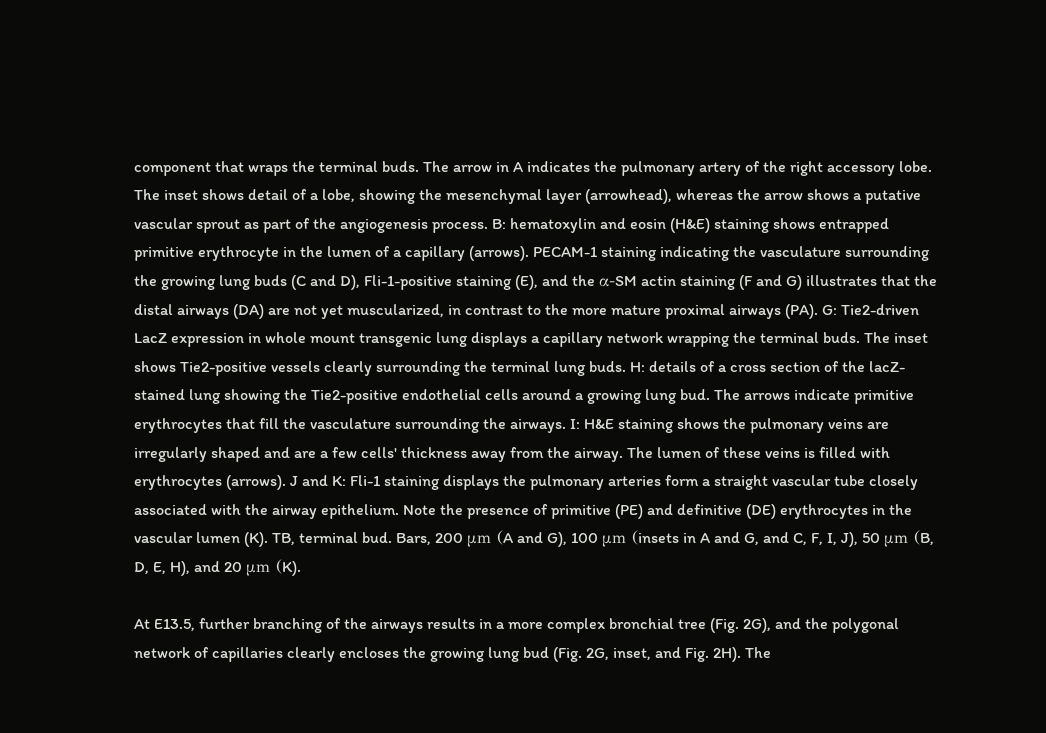component that wraps the terminal buds. The arrow in A indicates the pulmonary artery of the right accessory lobe. The inset shows detail of a lobe, showing the mesenchymal layer (arrowhead), whereas the arrow shows a putative vascular sprout as part of the angiogenesis process. B: hematoxylin and eosin (H&E) staining shows entrapped primitive erythrocyte in the lumen of a capillary (arrows). PECAM-1 staining indicating the vasculature surrounding the growing lung buds (C and D), Fli-1-positive staining (E), and the α-SM actin staining (F and G) illustrates that the distal airways (DA) are not yet muscularized, in contrast to the more mature proximal airways (PA). G: Tie2-driven LacZ expression in whole mount transgenic lung displays a capillary network wrapping the terminal buds. The inset shows Tie2-positive vessels clearly surrounding the terminal lung buds. H: details of a cross section of the lacZ-stained lung showing the Tie2-positive endothelial cells around a growing lung bud. The arrows indicate primitive erythrocytes that fill the vasculature surrounding the airways. I: H&E staining shows the pulmonary veins are irregularly shaped and are a few cells' thickness away from the airway. The lumen of these veins is filled with erythrocytes (arrows). J and K: Fli-1 staining displays the pulmonary arteries form a straight vascular tube closely associated with the airway epithelium. Note the presence of primitive (PE) and definitive (DE) erythrocytes in the vascular lumen (K). TB, terminal bud. Bars, 200 μm (A and G), 100 μm (insets in A and G, and C, F, I, J), 50 μm (B, D, E, H), and 20 μm (K).

At E13.5, further branching of the airways results in a more complex bronchial tree (Fig. 2G), and the polygonal network of capillaries clearly encloses the growing lung bud (Fig. 2G, inset, and Fig. 2H). The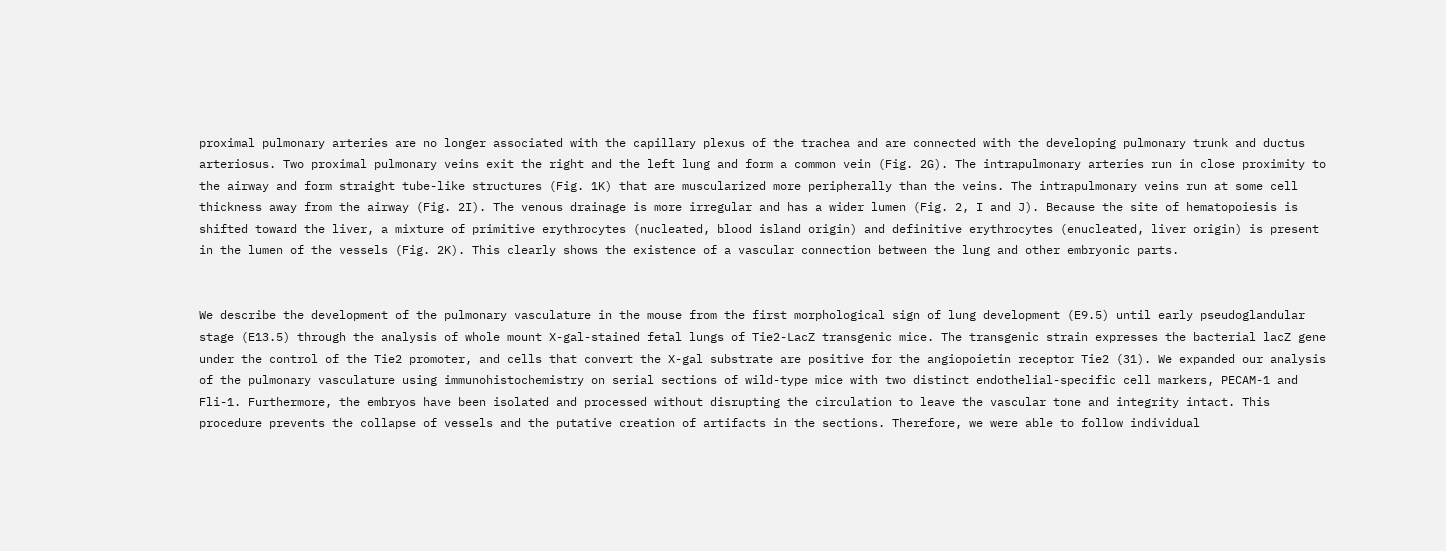proximal pulmonary arteries are no longer associated with the capillary plexus of the trachea and are connected with the developing pulmonary trunk and ductus arteriosus. Two proximal pulmonary veins exit the right and the left lung and form a common vein (Fig. 2G). The intrapulmonary arteries run in close proximity to the airway and form straight tube-like structures (Fig. 1K) that are muscularized more peripherally than the veins. The intrapulmonary veins run at some cell thickness away from the airway (Fig. 2I). The venous drainage is more irregular and has a wider lumen (Fig. 2, I and J). Because the site of hematopoiesis is shifted toward the liver, a mixture of primitive erythrocytes (nucleated, blood island origin) and definitive erythrocytes (enucleated, liver origin) is present in the lumen of the vessels (Fig. 2K). This clearly shows the existence of a vascular connection between the lung and other embryonic parts.


We describe the development of the pulmonary vasculature in the mouse from the first morphological sign of lung development (E9.5) until early pseudoglandular stage (E13.5) through the analysis of whole mount X-gal-stained fetal lungs of Tie2-LacZ transgenic mice. The transgenic strain expresses the bacterial lacZ gene under the control of the Tie2 promoter, and cells that convert the X-gal substrate are positive for the angiopoietin receptor Tie2 (31). We expanded our analysis of the pulmonary vasculature using immunohistochemistry on serial sections of wild-type mice with two distinct endothelial-specific cell markers, PECAM-1 and Fli-1. Furthermore, the embryos have been isolated and processed without disrupting the circulation to leave the vascular tone and integrity intact. This procedure prevents the collapse of vessels and the putative creation of artifacts in the sections. Therefore, we were able to follow individual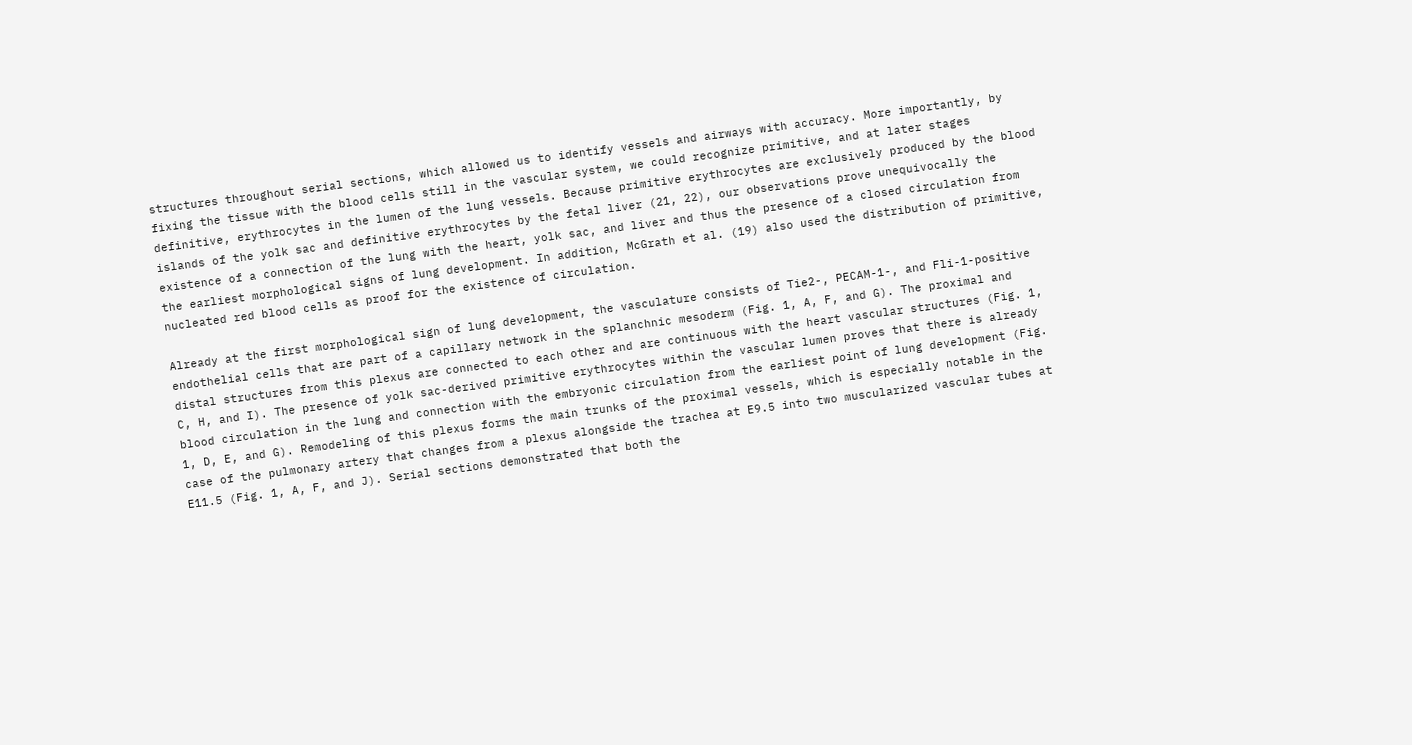structures throughout serial sections, which allowed us to identify vessels and airways with accuracy. More importantly, by fixing the tissue with the blood cells still in the vascular system, we could recognize primitive, and at later stages definitive, erythrocytes in the lumen of the lung vessels. Because primitive erythrocytes are exclusively produced by the blood islands of the yolk sac and definitive erythrocytes by the fetal liver (21, 22), our observations prove unequivocally the existence of a connection of the lung with the heart, yolk sac, and liver and thus the presence of a closed circulation from the earliest morphological signs of lung development. In addition, McGrath et al. (19) also used the distribution of primitive, nucleated red blood cells as proof for the existence of circulation.

Already at the first morphological sign of lung development, the vasculature consists of Tie2-, PECAM-1-, and Fli-1-positive endothelial cells that are part of a capillary network in the splanchnic mesoderm (Fig. 1, A, F, and G). The proximal and distal structures from this plexus are connected to each other and are continuous with the heart vascular structures (Fig. 1, C, H, and I). The presence of yolk sac-derived primitive erythrocytes within the vascular lumen proves that there is already blood circulation in the lung and connection with the embryonic circulation from the earliest point of lung development (Fig. 1, D, E, and G). Remodeling of this plexus forms the main trunks of the proximal vessels, which is especially notable in the case of the pulmonary artery that changes from a plexus alongside the trachea at E9.5 into two muscularized vascular tubes at E11.5 (Fig. 1, A, F, and J). Serial sections demonstrated that both the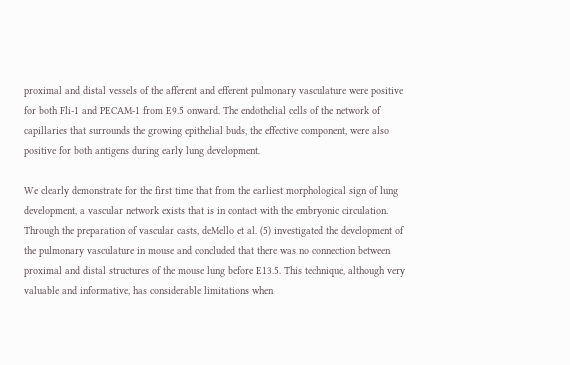proximal and distal vessels of the afferent and efferent pulmonary vasculature were positive for both Fli-1 and PECAM-1 from E9.5 onward. The endothelial cells of the network of capillaries that surrounds the growing epithelial buds, the effective component, were also positive for both antigens during early lung development.

We clearly demonstrate for the first time that from the earliest morphological sign of lung development, a vascular network exists that is in contact with the embryonic circulation. Through the preparation of vascular casts, deMello et al. (5) investigated the development of the pulmonary vasculature in mouse and concluded that there was no connection between proximal and distal structures of the mouse lung before E13.5. This technique, although very valuable and informative, has considerable limitations when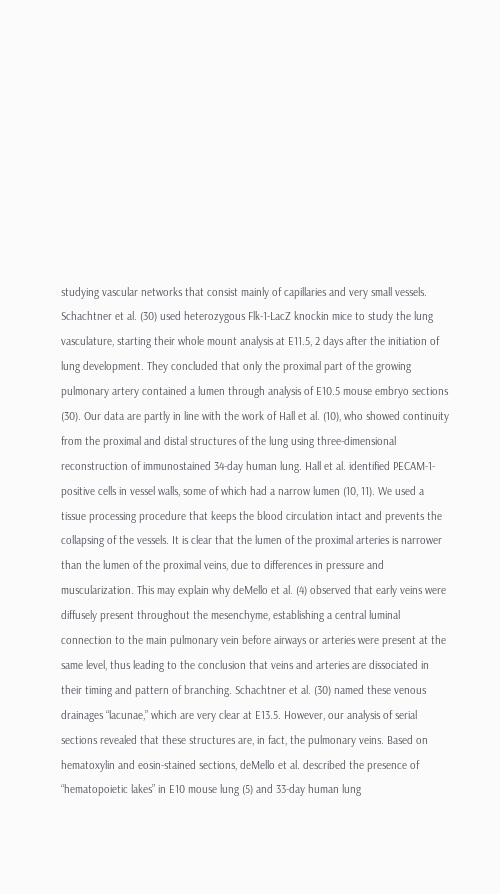studying vascular networks that consist mainly of capillaries and very small vessels. Schachtner et al. (30) used heterozygous Flk-1-LacZ knockin mice to study the lung vasculature, starting their whole mount analysis at E11.5, 2 days after the initiation of lung development. They concluded that only the proximal part of the growing pulmonary artery contained a lumen through analysis of E10.5 mouse embryo sections (30). Our data are partly in line with the work of Hall et al. (10), who showed continuity from the proximal and distal structures of the lung using three-dimensional reconstruction of immunostained 34-day human lung. Hall et al. identified PECAM-1-positive cells in vessel walls, some of which had a narrow lumen (10, 11). We used a tissue processing procedure that keeps the blood circulation intact and prevents the collapsing of the vessels. It is clear that the lumen of the proximal arteries is narrower than the lumen of the proximal veins, due to differences in pressure and muscularization. This may explain why deMello et al. (4) observed that early veins were diffusely present throughout the mesenchyme, establishing a central luminal connection to the main pulmonary vein before airways or arteries were present at the same level, thus leading to the conclusion that veins and arteries are dissociated in their timing and pattern of branching. Schachtner et al. (30) named these venous drainages “lacunae,” which are very clear at E13.5. However, our analysis of serial sections revealed that these structures are, in fact, the pulmonary veins. Based on hematoxylin and eosin-stained sections, deMello et al. described the presence of “hematopoietic lakes” in E10 mouse lung (5) and 33-day human lung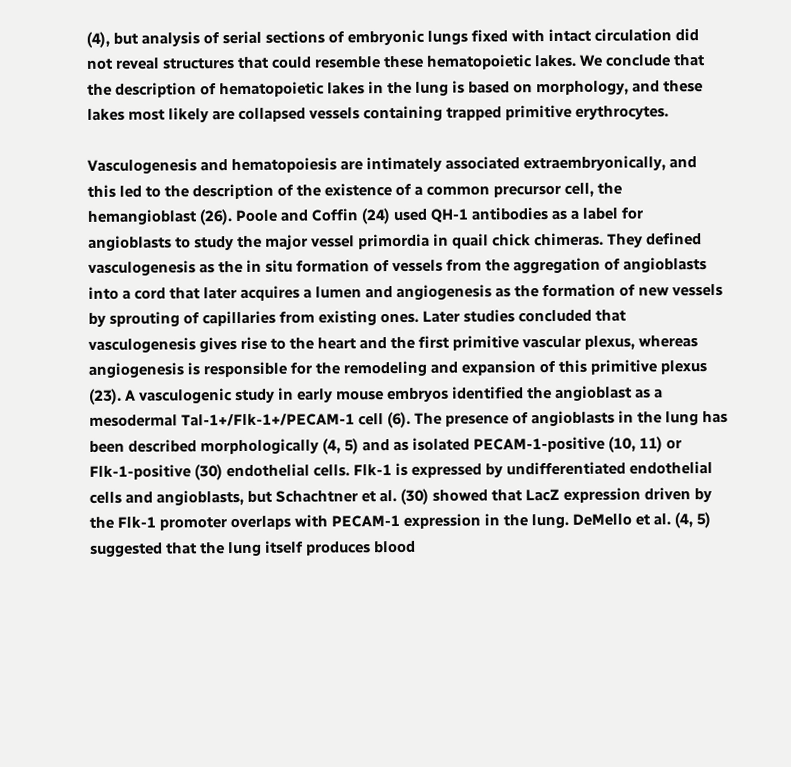(4), but analysis of serial sections of embryonic lungs fixed with intact circulation did not reveal structures that could resemble these hematopoietic lakes. We conclude that the description of hematopoietic lakes in the lung is based on morphology, and these lakes most likely are collapsed vessels containing trapped primitive erythrocytes.

Vasculogenesis and hematopoiesis are intimately associated extraembryonically, and this led to the description of the existence of a common precursor cell, the hemangioblast (26). Poole and Coffin (24) used QH-1 antibodies as a label for angioblasts to study the major vessel primordia in quail chick chimeras. They defined vasculogenesis as the in situ formation of vessels from the aggregation of angioblasts into a cord that later acquires a lumen and angiogenesis as the formation of new vessels by sprouting of capillaries from existing ones. Later studies concluded that vasculogenesis gives rise to the heart and the first primitive vascular plexus, whereas angiogenesis is responsible for the remodeling and expansion of this primitive plexus (23). A vasculogenic study in early mouse embryos identified the angioblast as a mesodermal Tal-1+/Flk-1+/PECAM-1 cell (6). The presence of angioblasts in the lung has been described morphologically (4, 5) and as isolated PECAM-1-positive (10, 11) or Flk-1-positive (30) endothelial cells. Flk-1 is expressed by undifferentiated endothelial cells and angioblasts, but Schachtner et al. (30) showed that LacZ expression driven by the Flk-1 promoter overlaps with PECAM-1 expression in the lung. DeMello et al. (4, 5) suggested that the lung itself produces blood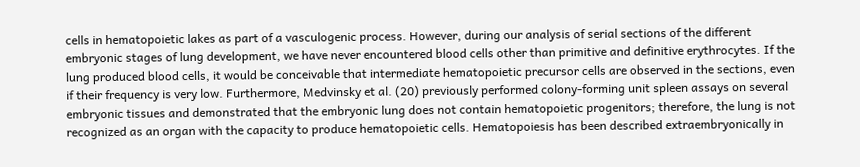cells in hematopoietic lakes as part of a vasculogenic process. However, during our analysis of serial sections of the different embryonic stages of lung development, we have never encountered blood cells other than primitive and definitive erythrocytes. If the lung produced blood cells, it would be conceivable that intermediate hematopoietic precursor cells are observed in the sections, even if their frequency is very low. Furthermore, Medvinsky et al. (20) previously performed colony-forming unit spleen assays on several embryonic tissues and demonstrated that the embryonic lung does not contain hematopoietic progenitors; therefore, the lung is not recognized as an organ with the capacity to produce hematopoietic cells. Hematopoiesis has been described extraembryonically in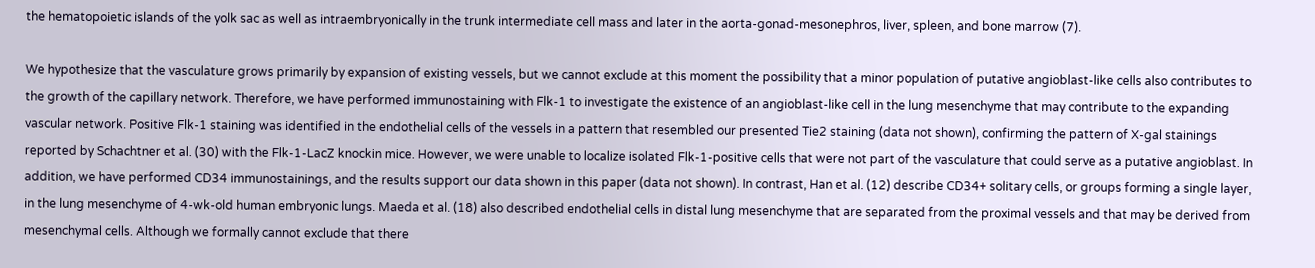the hematopoietic islands of the yolk sac as well as intraembryonically in the trunk intermediate cell mass and later in the aorta-gonad-mesonephros, liver, spleen, and bone marrow (7).

We hypothesize that the vasculature grows primarily by expansion of existing vessels, but we cannot exclude at this moment the possibility that a minor population of putative angioblast-like cells also contributes to the growth of the capillary network. Therefore, we have performed immunostaining with Flk-1 to investigate the existence of an angioblast-like cell in the lung mesenchyme that may contribute to the expanding vascular network. Positive Flk-1 staining was identified in the endothelial cells of the vessels in a pattern that resembled our presented Tie2 staining (data not shown), confirming the pattern of X-gal stainings reported by Schachtner et al. (30) with the Flk-1-LacZ knockin mice. However, we were unable to localize isolated Flk-1-positive cells that were not part of the vasculature that could serve as a putative angioblast. In addition, we have performed CD34 immunostainings, and the results support our data shown in this paper (data not shown). In contrast, Han et al. (12) describe CD34+ solitary cells, or groups forming a single layer, in the lung mesenchyme of 4-wk-old human embryonic lungs. Maeda et al. (18) also described endothelial cells in distal lung mesenchyme that are separated from the proximal vessels and that may be derived from mesenchymal cells. Although we formally cannot exclude that there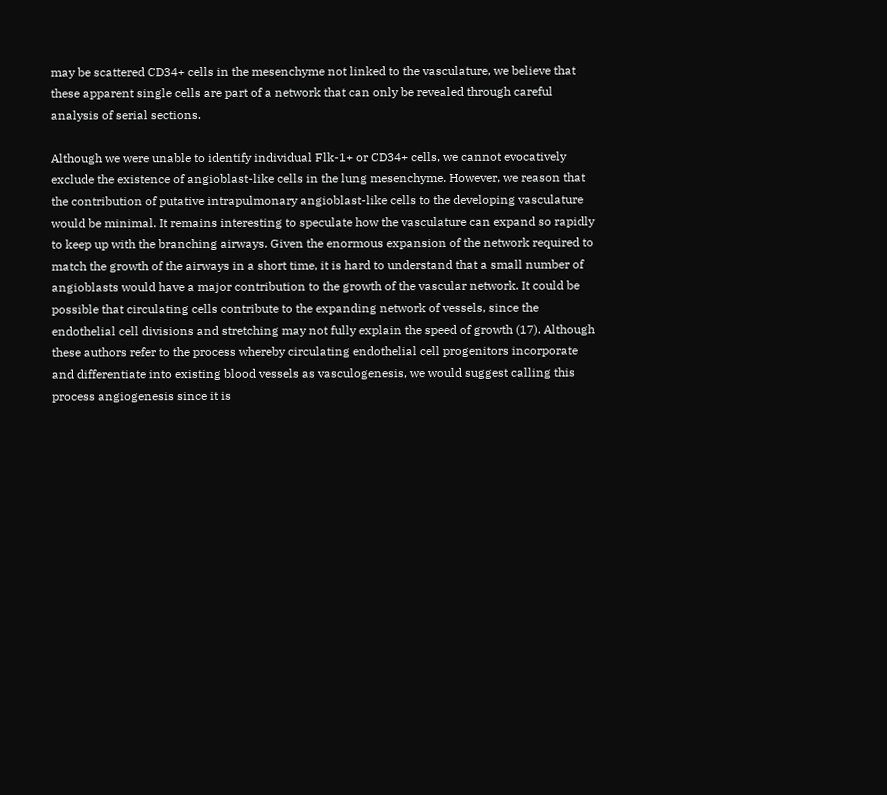may be scattered CD34+ cells in the mesenchyme not linked to the vasculature, we believe that these apparent single cells are part of a network that can only be revealed through careful analysis of serial sections.

Although we were unable to identify individual Flk-1+ or CD34+ cells, we cannot evocatively exclude the existence of angioblast-like cells in the lung mesenchyme. However, we reason that the contribution of putative intrapulmonary angioblast-like cells to the developing vasculature would be minimal. It remains interesting to speculate how the vasculature can expand so rapidly to keep up with the branching airways. Given the enormous expansion of the network required to match the growth of the airways in a short time, it is hard to understand that a small number of angioblasts would have a major contribution to the growth of the vascular network. It could be possible that circulating cells contribute to the expanding network of vessels, since the endothelial cell divisions and stretching may not fully explain the speed of growth (17). Although these authors refer to the process whereby circulating endothelial cell progenitors incorporate and differentiate into existing blood vessels as vasculogenesis, we would suggest calling this process angiogenesis since it is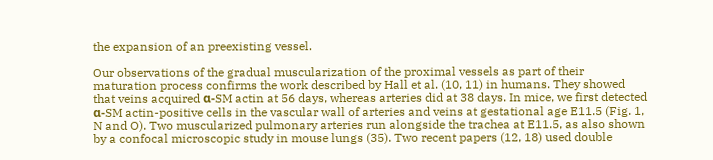the expansion of an preexisting vessel.

Our observations of the gradual muscularization of the proximal vessels as part of their maturation process confirms the work described by Hall et al. (10, 11) in humans. They showed that veins acquired α-SM actin at 56 days, whereas arteries did at 38 days. In mice, we first detected α-SM actin-positive cells in the vascular wall of arteries and veins at gestational age E11.5 (Fig. 1, N and O). Two muscularized pulmonary arteries run alongside the trachea at E11.5, as also shown by a confocal microscopic study in mouse lungs (35). Two recent papers (12, 18) used double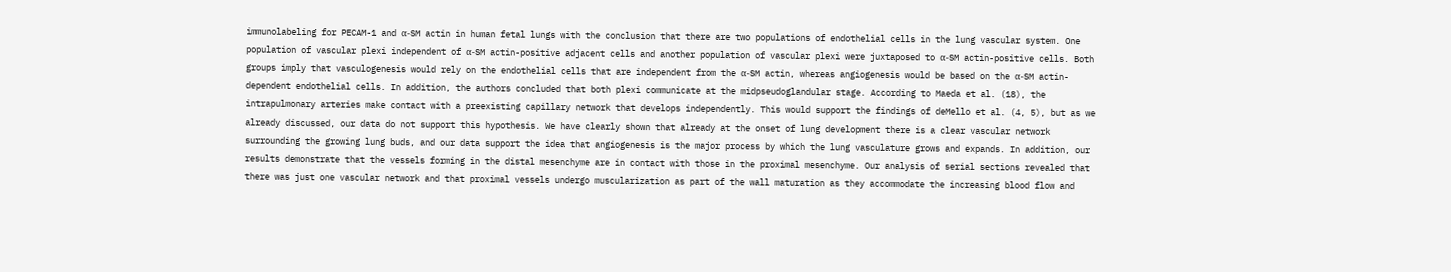immunolabeling for PECAM-1 and α-SM actin in human fetal lungs with the conclusion that there are two populations of endothelial cells in the lung vascular system. One population of vascular plexi independent of α-SM actin-positive adjacent cells and another population of vascular plexi were juxtaposed to α-SM actin-positive cells. Both groups imply that vasculogenesis would rely on the endothelial cells that are independent from the α-SM actin, whereas angiogenesis would be based on the α-SM actin-dependent endothelial cells. In addition, the authors concluded that both plexi communicate at the midpseudoglandular stage. According to Maeda et al. (18), the intrapulmonary arteries make contact with a preexisting capillary network that develops independently. This would support the findings of deMello et al. (4, 5), but as we already discussed, our data do not support this hypothesis. We have clearly shown that already at the onset of lung development there is a clear vascular network surrounding the growing lung buds, and our data support the idea that angiogenesis is the major process by which the lung vasculature grows and expands. In addition, our results demonstrate that the vessels forming in the distal mesenchyme are in contact with those in the proximal mesenchyme. Our analysis of serial sections revealed that there was just one vascular network and that proximal vessels undergo muscularization as part of the wall maturation as they accommodate the increasing blood flow and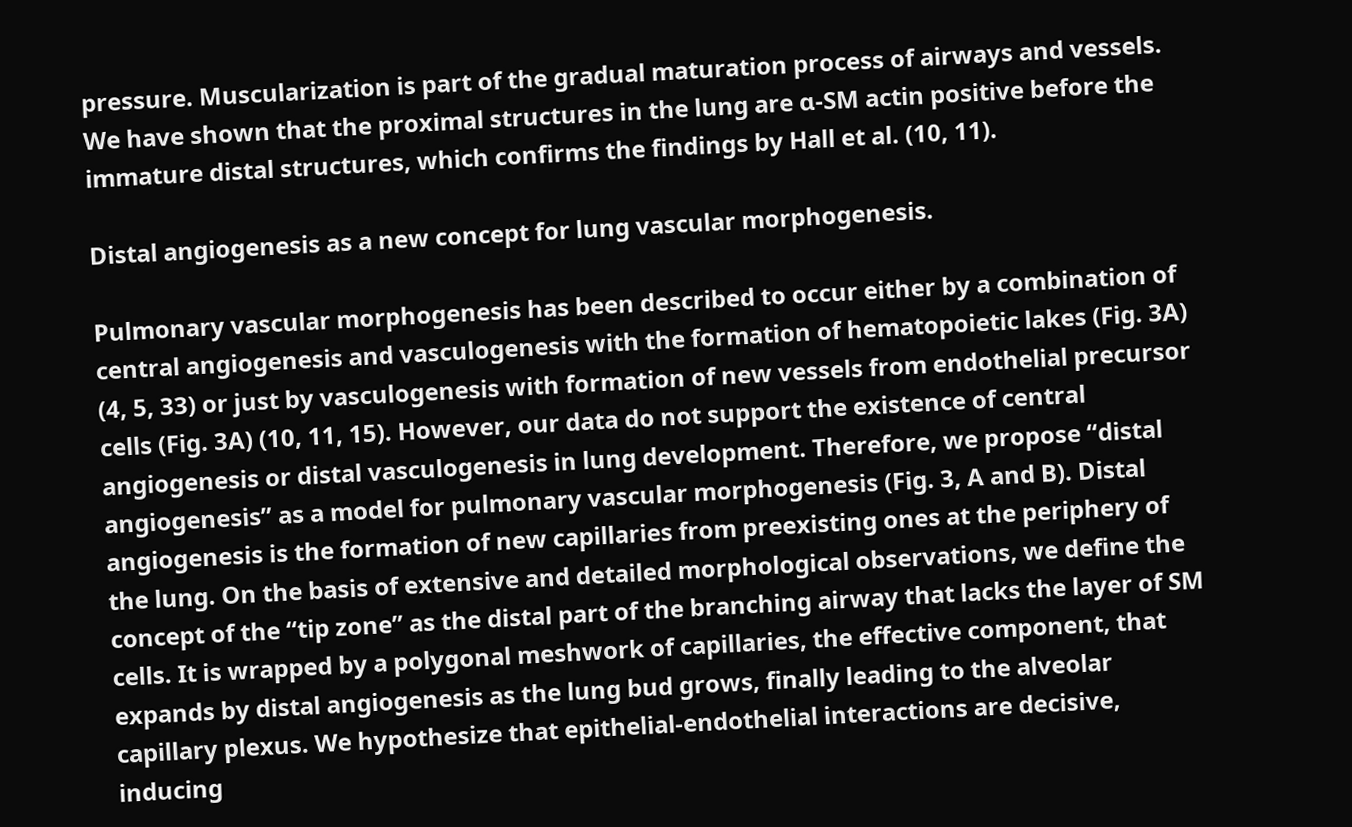pressure. Muscularization is part of the gradual maturation process of airways and vessels. We have shown that the proximal structures in the lung are α-SM actin positive before the immature distal structures, which confirms the findings by Hall et al. (10, 11).

Distal angiogenesis as a new concept for lung vascular morphogenesis.

Pulmonary vascular morphogenesis has been described to occur either by a combination of central angiogenesis and vasculogenesis with the formation of hematopoietic lakes (Fig. 3A) (4, 5, 33) or just by vasculogenesis with formation of new vessels from endothelial precursor cells (Fig. 3A) (10, 11, 15). However, our data do not support the existence of central angiogenesis or distal vasculogenesis in lung development. Therefore, we propose “distal angiogenesis” as a model for pulmonary vascular morphogenesis (Fig. 3, A and B). Distal angiogenesis is the formation of new capillaries from preexisting ones at the periphery of the lung. On the basis of extensive and detailed morphological observations, we define the concept of the “tip zone” as the distal part of the branching airway that lacks the layer of SM cells. It is wrapped by a polygonal meshwork of capillaries, the effective component, that expands by distal angiogenesis as the lung bud grows, finally leading to the alveolar capillary plexus. We hypothesize that epithelial-endothelial interactions are decisive, inducing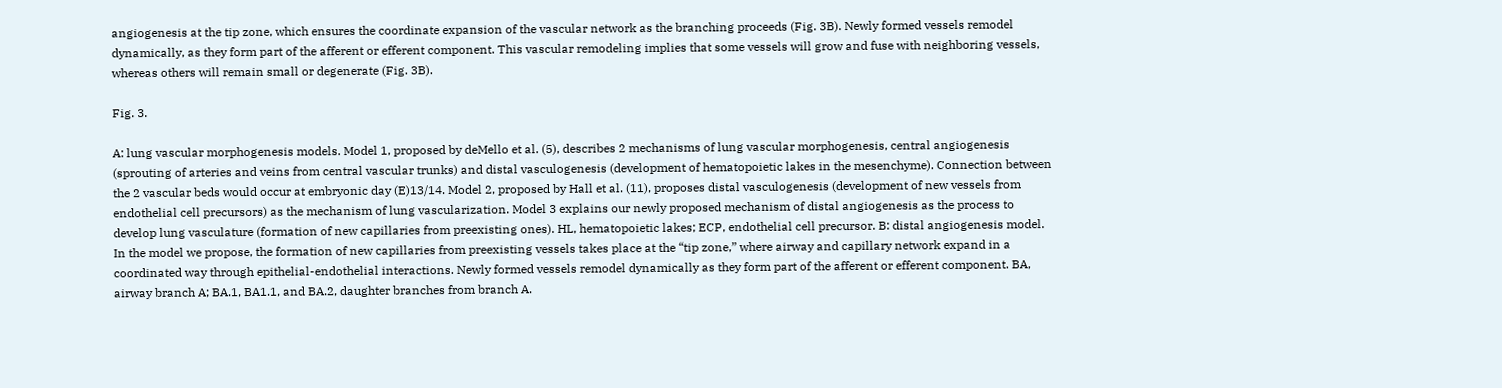angiogenesis at the tip zone, which ensures the coordinate expansion of the vascular network as the branching proceeds (Fig. 3B). Newly formed vessels remodel dynamically, as they form part of the afferent or efferent component. This vascular remodeling implies that some vessels will grow and fuse with neighboring vessels, whereas others will remain small or degenerate (Fig. 3B).

Fig. 3.

A: lung vascular morphogenesis models. Model 1, proposed by deMello et al. (5), describes 2 mechanisms of lung vascular morphogenesis, central angiogenesis (sprouting of arteries and veins from central vascular trunks) and distal vasculogenesis (development of hematopoietic lakes in the mesenchyme). Connection between the 2 vascular beds would occur at embryonic day (E)13/14. Model 2, proposed by Hall et al. (11), proposes distal vasculogenesis (development of new vessels from endothelial cell precursors) as the mechanism of lung vascularization. Model 3 explains our newly proposed mechanism of distal angiogenesis as the process to develop lung vasculature (formation of new capillaries from preexisting ones). HL, hematopoietic lakes; ECP, endothelial cell precursor. B: distal angiogenesis model. In the model we propose, the formation of new capillaries from preexisting vessels takes place at the “tip zone,” where airway and capillary network expand in a coordinated way through epithelial-endothelial interactions. Newly formed vessels remodel dynamically as they form part of the afferent or efferent component. BA, airway branch A; BA.1, BA1.1, and BA.2, daughter branches from branch A.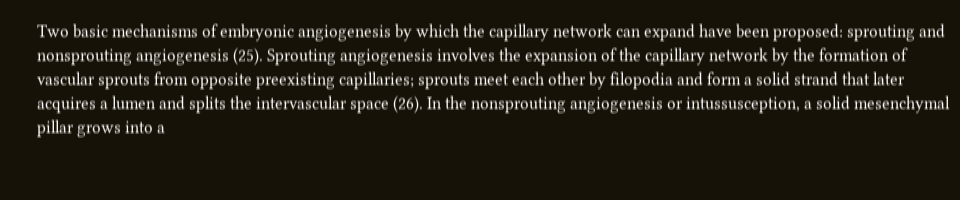Two basic mechanisms of embryonic angiogenesis by which the capillary network can expand have been proposed: sprouting and nonsprouting angiogenesis (25). Sprouting angiogenesis involves the expansion of the capillary network by the formation of vascular sprouts from opposite preexisting capillaries; sprouts meet each other by filopodia and form a solid strand that later acquires a lumen and splits the intervascular space (26). In the nonsprouting angiogenesis or intussusception, a solid mesenchymal pillar grows into a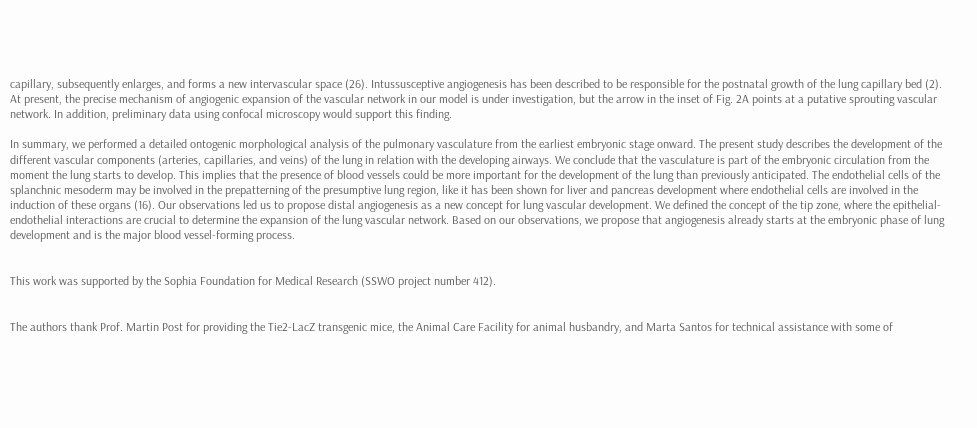capillary, subsequently enlarges, and forms a new intervascular space (26). Intussusceptive angiogenesis has been described to be responsible for the postnatal growth of the lung capillary bed (2). At present, the precise mechanism of angiogenic expansion of the vascular network in our model is under investigation, but the arrow in the inset of Fig. 2A points at a putative sprouting vascular network. In addition, preliminary data using confocal microscopy would support this finding.

In summary, we performed a detailed ontogenic morphological analysis of the pulmonary vasculature from the earliest embryonic stage onward. The present study describes the development of the different vascular components (arteries, capillaries, and veins) of the lung in relation with the developing airways. We conclude that the vasculature is part of the embryonic circulation from the moment the lung starts to develop. This implies that the presence of blood vessels could be more important for the development of the lung than previously anticipated. The endothelial cells of the splanchnic mesoderm may be involved in the prepatterning of the presumptive lung region, like it has been shown for liver and pancreas development where endothelial cells are involved in the induction of these organs (16). Our observations led us to propose distal angiogenesis as a new concept for lung vascular development. We defined the concept of the tip zone, where the epithelial-endothelial interactions are crucial to determine the expansion of the lung vascular network. Based on our observations, we propose that angiogenesis already starts at the embryonic phase of lung development and is the major blood vessel-forming process.


This work was supported by the Sophia Foundation for Medical Research (SSWO project number 412).


The authors thank Prof. Martin Post for providing the Tie2-LacZ transgenic mice, the Animal Care Facility for animal husbandry, and Marta Santos for technical assistance with some of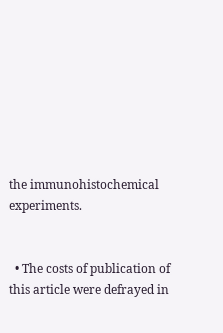the immunohistochemical experiments.


  • The costs of publication of this article were defrayed in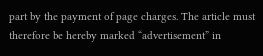part by the payment of page charges. The article must therefore be hereby marked “advertisement” in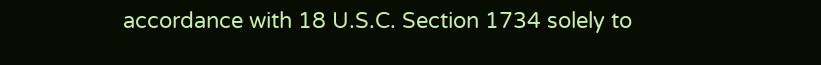accordance with 18 U.S.C. Section 1734 solely to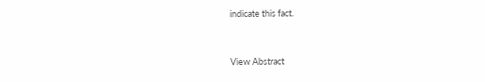indicate this fact.


View Abstract